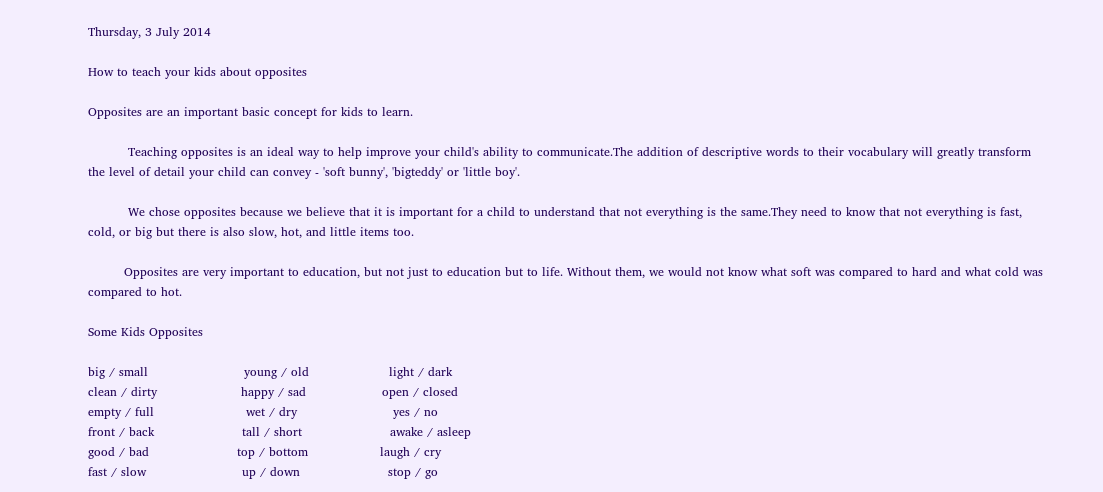Thursday, 3 July 2014

How to teach your kids about opposites

Opposites are an important basic concept for kids to learn.

          Teaching opposites is an ideal way to help improve your child's ability to communicate.The addition of descriptive words to their vocabulary will greatly transform the level of detail your child can convey - 'soft bunny', 'bigteddy' or 'little boy'.

          We chose opposites because we believe that it is important for a child to understand that not everything is the same.They need to know that not everything is fast, cold, or big but there is also slow, hot, and little items too.

         Opposites are very important to education, but not just to education but to life. Without them, we would not know what soft was compared to hard and what cold was compared to hot.

Some Kids Opposites

big / small                        young / old                    light / dark
clean / dirty                     happy / sad                   open / closed
empty / full                       wet / dry                        yes / no
front / back                      tall / short                      awake / asleep
good / bad                      top / bottom                  laugh / cry
fast / slow                        up / down                      stop / go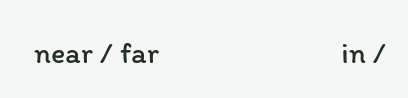near / far                          in /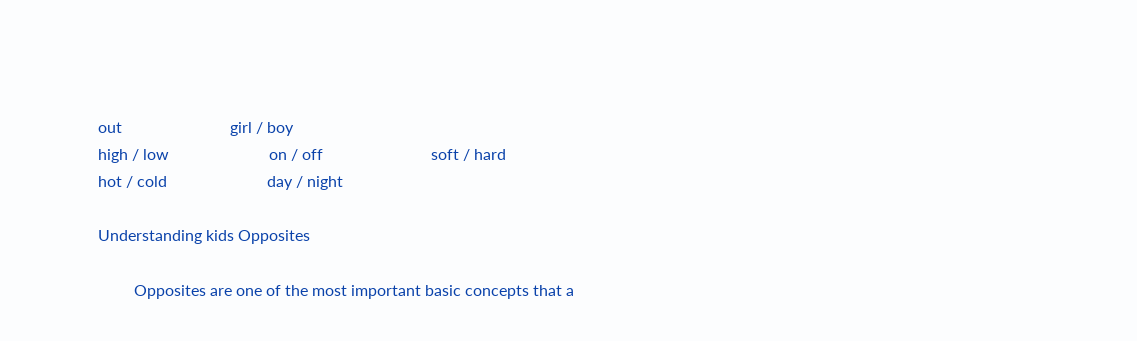out                           girl / boy
high / low                         on / off                           soft / hard
hot / cold                         day / night

Understanding kids Opposites

         Opposites are one of the most important basic concepts that a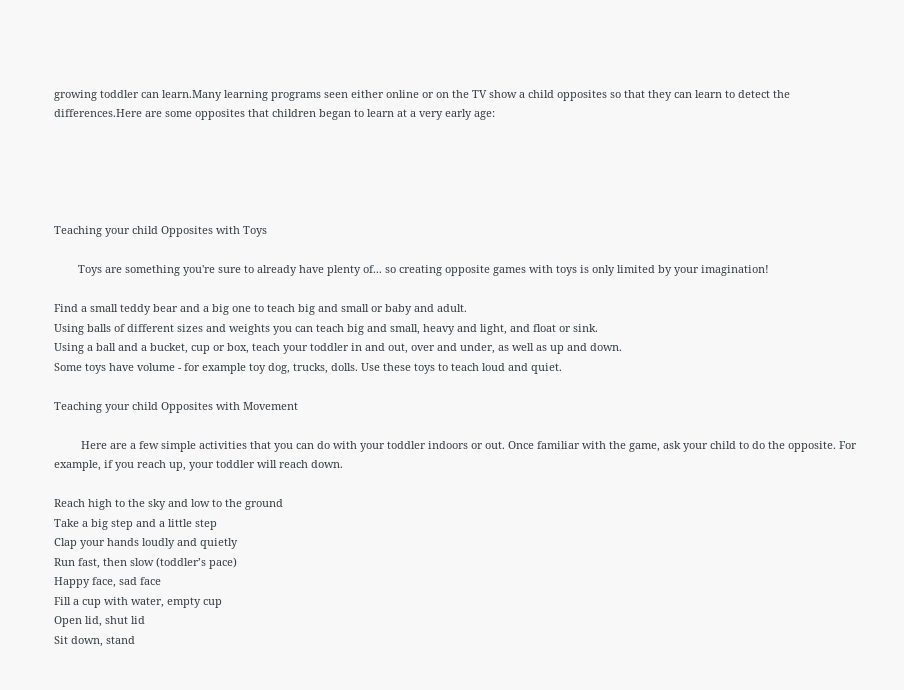growing toddler can learn.Many learning programs seen either online or on the TV show a child opposites so that they can learn to detect the differences.Here are some opposites that children began to learn at a very early age:





Teaching your child Opposites with Toys

        Toys are something you're sure to already have plenty of... so creating opposite games with toys is only limited by your imagination!

Find a small teddy bear and a big one to teach big and small or baby and adult.
Using balls of different sizes and weights you can teach big and small, heavy and light, and float or sink.
Using a ball and a bucket, cup or box, teach your toddler in and out, over and under, as well as up and down.
Some toys have volume - for example toy dog, trucks, dolls. Use these toys to teach loud and quiet.

Teaching your child Opposites with Movement

         Here are a few simple activities that you can do with your toddler indoors or out. Once familiar with the game, ask your child to do the opposite. For example, if you reach up, your toddler will reach down.

Reach high to the sky and low to the ground
Take a big step and a little step
Clap your hands loudly and quietly
Run fast, then slow (toddler’s pace)
Happy face, sad face
Fill a cup with water, empty cup
Open lid, shut lid
Sit down, stand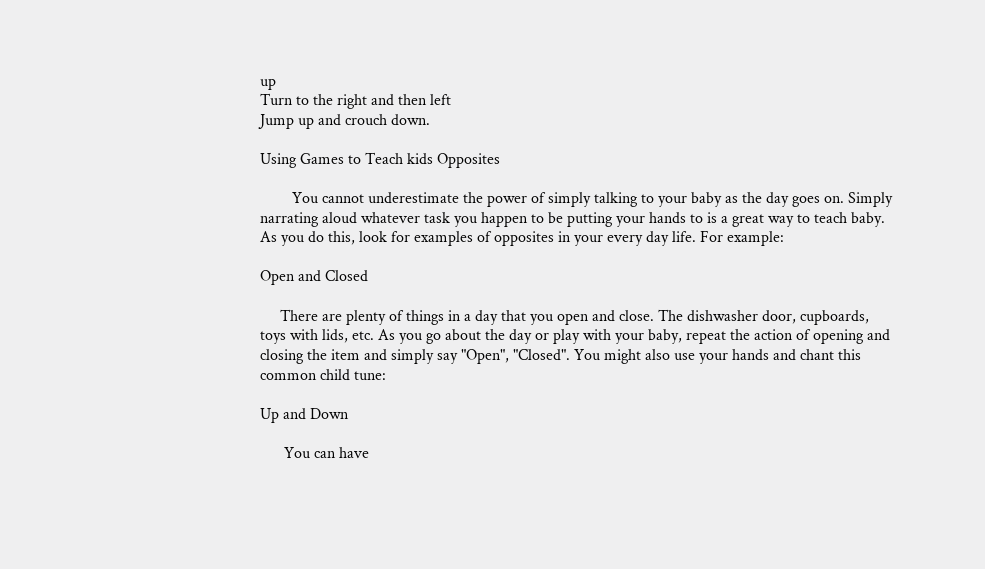up
Turn to the right and then left
Jump up and crouch down.

Using Games to Teach kids Opposites

        You cannot underestimate the power of simply talking to your baby as the day goes on. Simply narrating aloud whatever task you happen to be putting your hands to is a great way to teach baby. As you do this, look for examples of opposites in your every day life. For example:

Open and Closed

     There are plenty of things in a day that you open and close. The dishwasher door, cupboards, toys with lids, etc. As you go about the day or play with your baby, repeat the action of opening and closing the item and simply say "Open", "Closed". You might also use your hands and chant this common child tune:

Up and Down

      You can have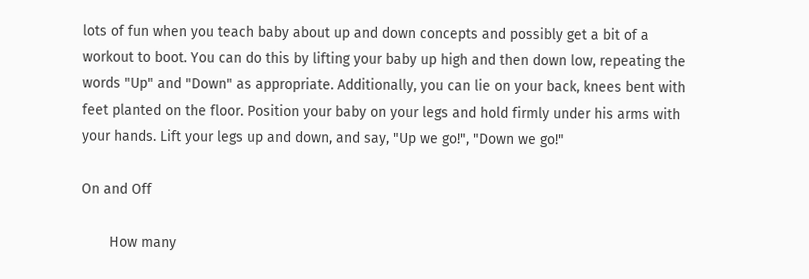lots of fun when you teach baby about up and down concepts and possibly get a bit of a workout to boot. You can do this by lifting your baby up high and then down low, repeating the words "Up" and "Down" as appropriate. Additionally, you can lie on your back, knees bent with feet planted on the floor. Position your baby on your legs and hold firmly under his arms with your hands. Lift your legs up and down, and say, "Up we go!", "Down we go!"

On and Off

       How many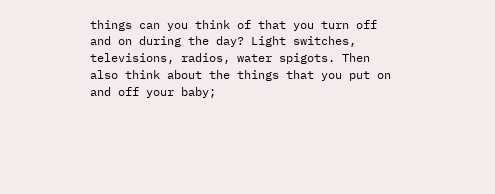things can you think of that you turn off and on during the day? Light switches, televisions, radios, water spigots. Then also think about the things that you put on and off your baby;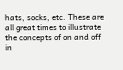hats, socks, etc. These are all great times to illustrate the concepts of on and off in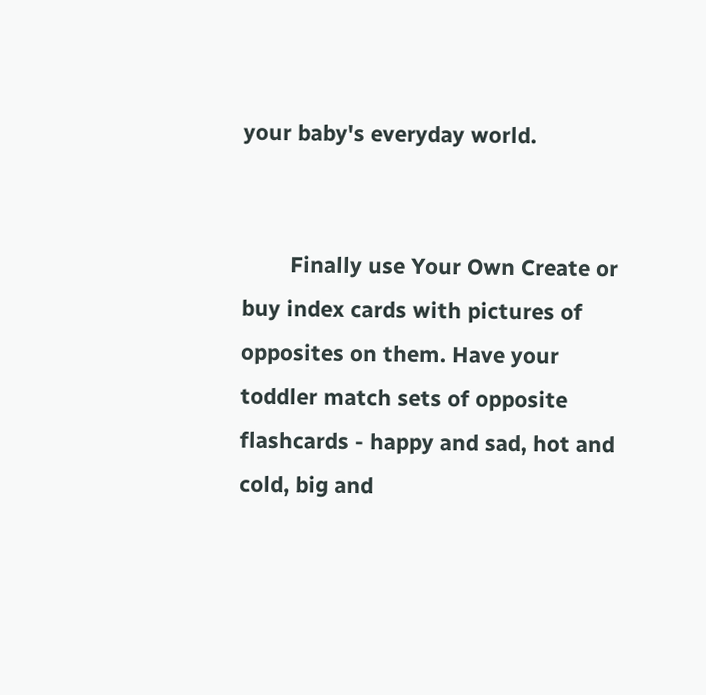your baby's everyday world.


        Finally use Your Own Create or buy index cards with pictures of opposites on them. Have your toddler match sets of opposite flashcards - happy and sad, hot and cold, big and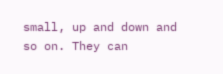small, up and down and so on. They can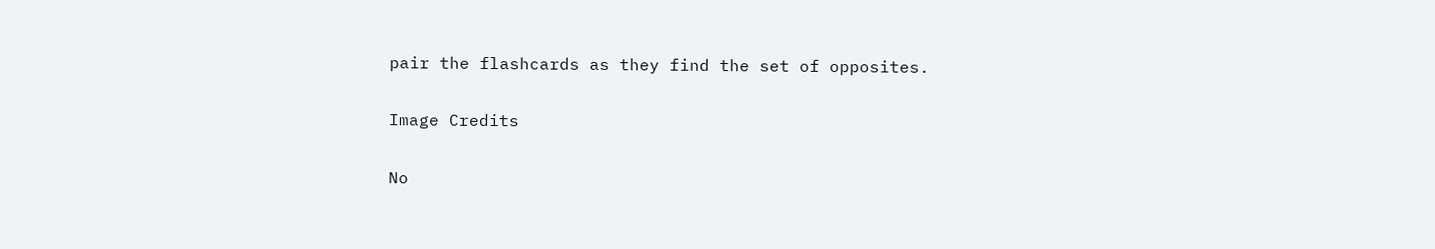pair the flashcards as they find the set of opposites.

Image Credits

No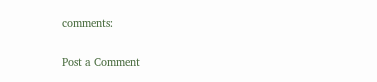comments:

Post a Comment